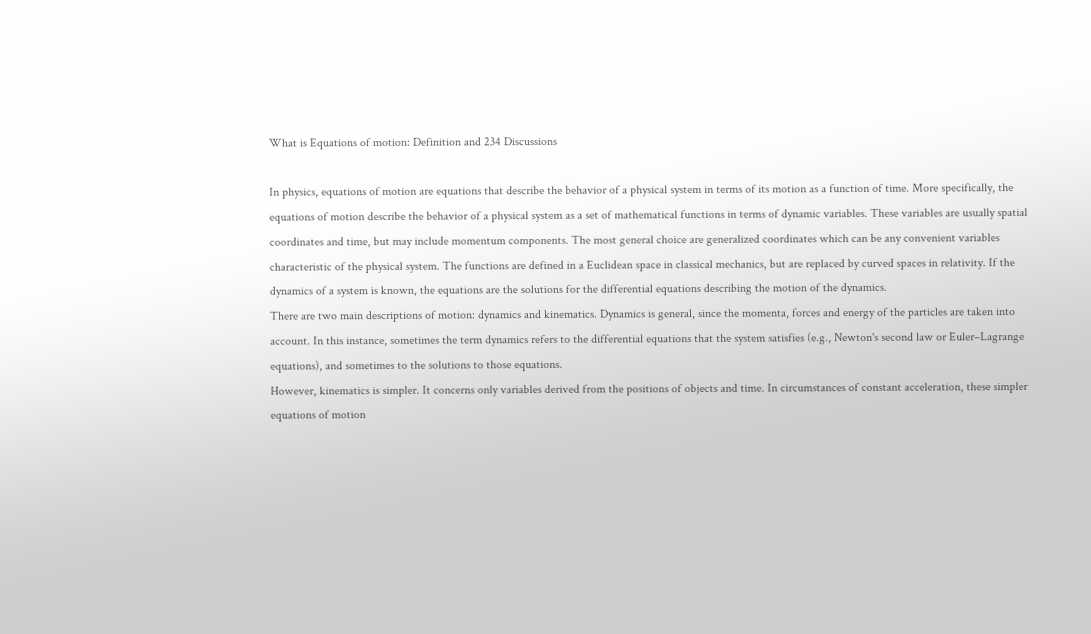What is Equations of motion: Definition and 234 Discussions

In physics, equations of motion are equations that describe the behavior of a physical system in terms of its motion as a function of time. More specifically, the equations of motion describe the behavior of a physical system as a set of mathematical functions in terms of dynamic variables. These variables are usually spatial coordinates and time, but may include momentum components. The most general choice are generalized coordinates which can be any convenient variables characteristic of the physical system. The functions are defined in a Euclidean space in classical mechanics, but are replaced by curved spaces in relativity. If the dynamics of a system is known, the equations are the solutions for the differential equations describing the motion of the dynamics.
There are two main descriptions of motion: dynamics and kinematics. Dynamics is general, since the momenta, forces and energy of the particles are taken into account. In this instance, sometimes the term dynamics refers to the differential equations that the system satisfies (e.g., Newton's second law or Euler–Lagrange equations), and sometimes to the solutions to those equations.
However, kinematics is simpler. It concerns only variables derived from the positions of objects and time. In circumstances of constant acceleration, these simpler equations of motion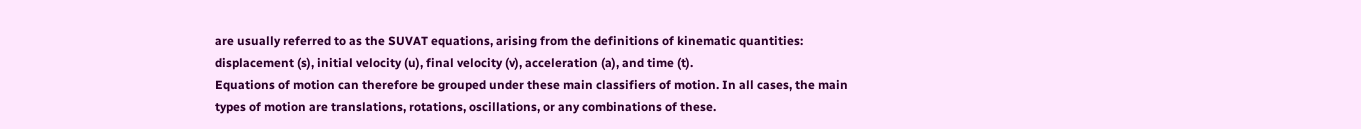are usually referred to as the SUVAT equations, arising from the definitions of kinematic quantities: displacement (s), initial velocity (u), final velocity (v), acceleration (a), and time (t).
Equations of motion can therefore be grouped under these main classifiers of motion. In all cases, the main types of motion are translations, rotations, oscillations, or any combinations of these.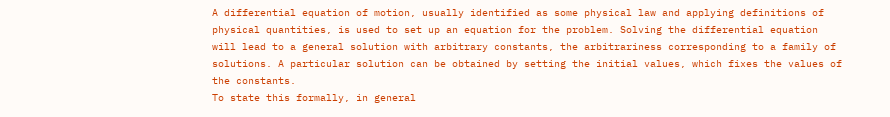A differential equation of motion, usually identified as some physical law and applying definitions of physical quantities, is used to set up an equation for the problem. Solving the differential equation will lead to a general solution with arbitrary constants, the arbitrariness corresponding to a family of solutions. A particular solution can be obtained by setting the initial values, which fixes the values of the constants.
To state this formally, in general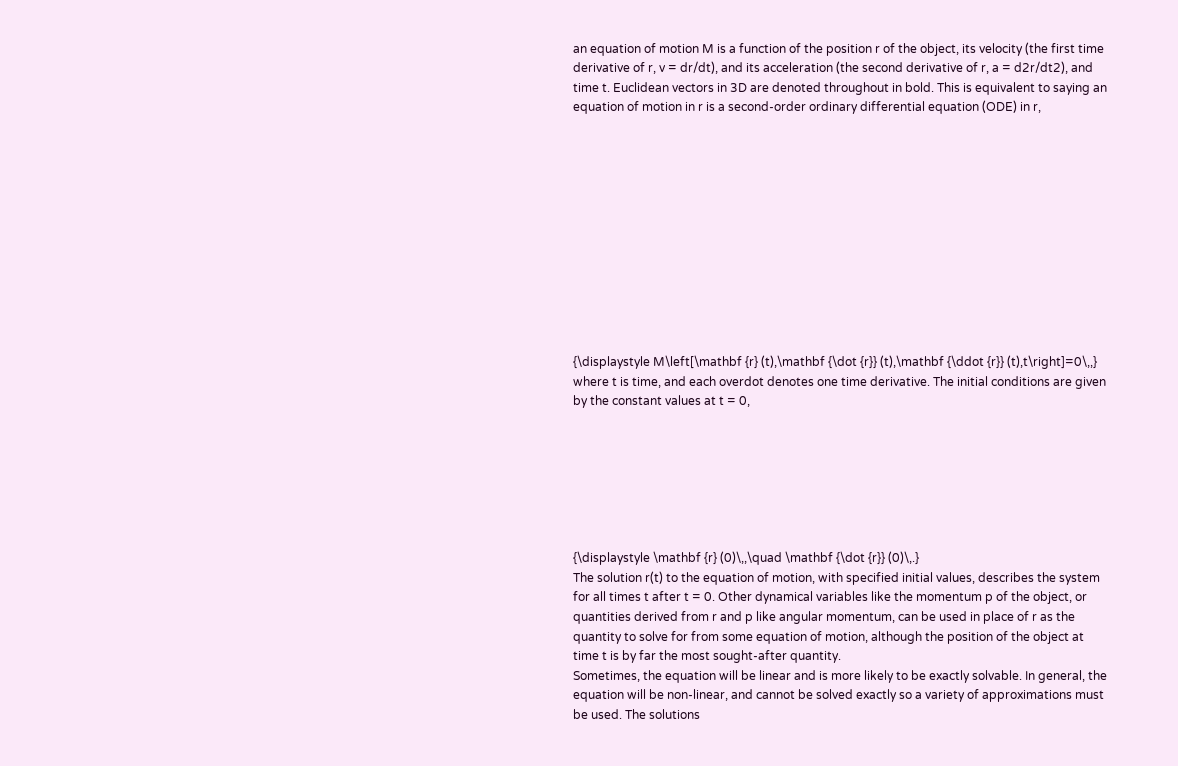an equation of motion M is a function of the position r of the object, its velocity (the first time derivative of r, v = dr/dt), and its acceleration (the second derivative of r, a = d2r/dt2), and time t. Euclidean vectors in 3D are denoted throughout in bold. This is equivalent to saying an equation of motion in r is a second-order ordinary differential equation (ODE) in r,












{\displaystyle M\left[\mathbf {r} (t),\mathbf {\dot {r}} (t),\mathbf {\ddot {r}} (t),t\right]=0\,,}
where t is time, and each overdot denotes one time derivative. The initial conditions are given by the constant values at t = 0,







{\displaystyle \mathbf {r} (0)\,,\quad \mathbf {\dot {r}} (0)\,.}
The solution r(t) to the equation of motion, with specified initial values, describes the system for all times t after t = 0. Other dynamical variables like the momentum p of the object, or quantities derived from r and p like angular momentum, can be used in place of r as the quantity to solve for from some equation of motion, although the position of the object at time t is by far the most sought-after quantity.
Sometimes, the equation will be linear and is more likely to be exactly solvable. In general, the equation will be non-linear, and cannot be solved exactly so a variety of approximations must be used. The solutions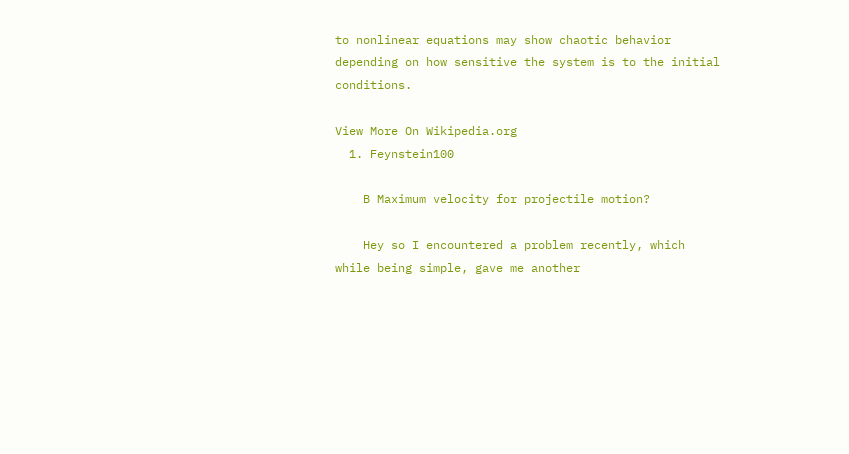to nonlinear equations may show chaotic behavior depending on how sensitive the system is to the initial conditions.

View More On Wikipedia.org
  1. Feynstein100

    B Maximum velocity for projectile motion?

    Hey so I encountered a problem recently, which while being simple, gave me another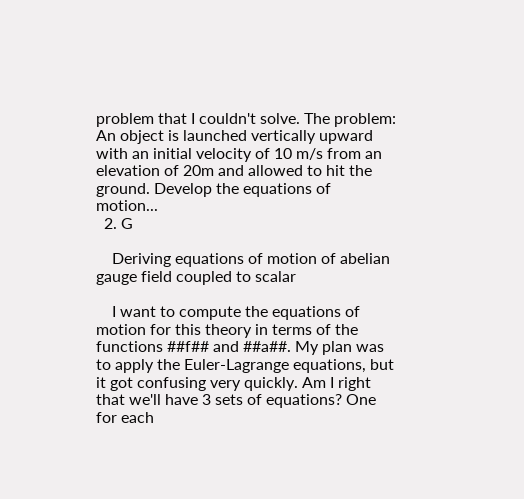problem that I couldn't solve. The problem: An object is launched vertically upward with an initial velocity of 10 m/s from an elevation of 20m and allowed to hit the ground. Develop the equations of motion...
  2. G

    Deriving equations of motion of abelian gauge field coupled to scalar

    I want to compute the equations of motion for this theory in terms of the functions ##f## and ##a##. My plan was to apply the Euler-Lagrange equations, but it got confusing very quickly. Am I right that we'll have 3 sets of equations? One for each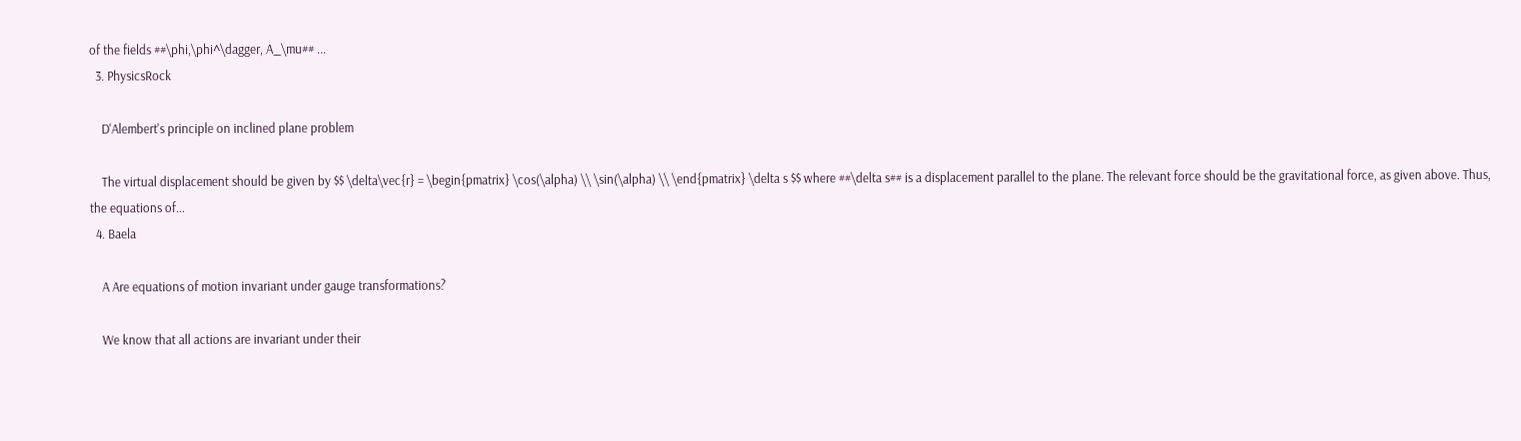of the fields ##\phi,\phi^\dagger, A_\mu## ...
  3. PhysicsRock

    D'Alembert's principle on inclined plane problem

    The virtual displacement should be given by $$ \delta\vec{r} = \begin{pmatrix} \cos(\alpha) \\ \sin(\alpha) \\ \end{pmatrix} \delta s $$ where ##\delta s## is a displacement parallel to the plane. The relevant force should be the gravitational force, as given above. Thus, the equations of...
  4. Baela

    A Are equations of motion invariant under gauge transformations?

    We know that all actions are invariant under their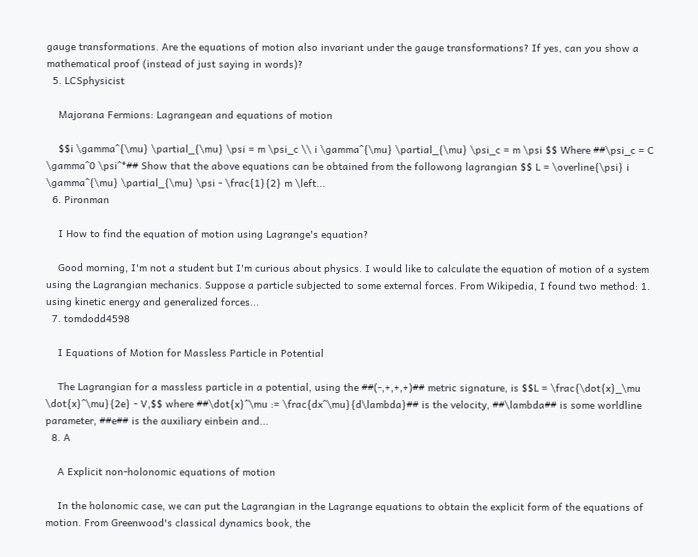gauge transformations. Are the equations of motion also invariant under the gauge transformations? If yes, can you show a mathematical proof (instead of just saying in words)?
  5. LCSphysicist

    Majorana Fermions: Lagrangean and equations of motion

    $$i \gamma^{\mu} \partial_{\mu} \psi = m \psi_c \\ i \gamma^{\mu} \partial_{\mu} \psi_c = m \psi $$ Where ##\psi_c = C \gamma^0 \psi^*## Show that the above equations can be obtained from the followong lagrangian $$ L = \overline{\psi} i \gamma^{\mu} \partial_{\mu} \psi - \frac{1}{2} m \left...
  6. Pironman

    I How to find the equation of motion using Lagrange's equation?

    Good morning, I'm not a student but I'm curious about physics. I would like to calculate the equation of motion of a system using the Lagrangian mechanics. Suppose a particle subjected to some external forces. From Wikipedia, I found two method: 1. using kinetic energy and generalized forces...
  7. tomdodd4598

    I Equations of Motion for Massless Particle in Potential

    The Lagrangian for a massless particle in a potential, using the ##(-,+,+,+)## metric signature, is $$L = \frac{\dot{x}_\mu \dot{x}^\mu}{2e} - V,$$ where ##\dot{x}^\mu := \frac{dx^\mu}{d\lambda}## is the velocity, ##\lambda## is some worldline parameter, ##e## is the auxiliary einbein and...
  8. A

    A Explicit non-holonomic equations of motion

    In the holonomic case, we can put the Lagrangian in the Lagrange equations to obtain the explicit form of the equations of motion. From Greenwood's classical dynamics book, the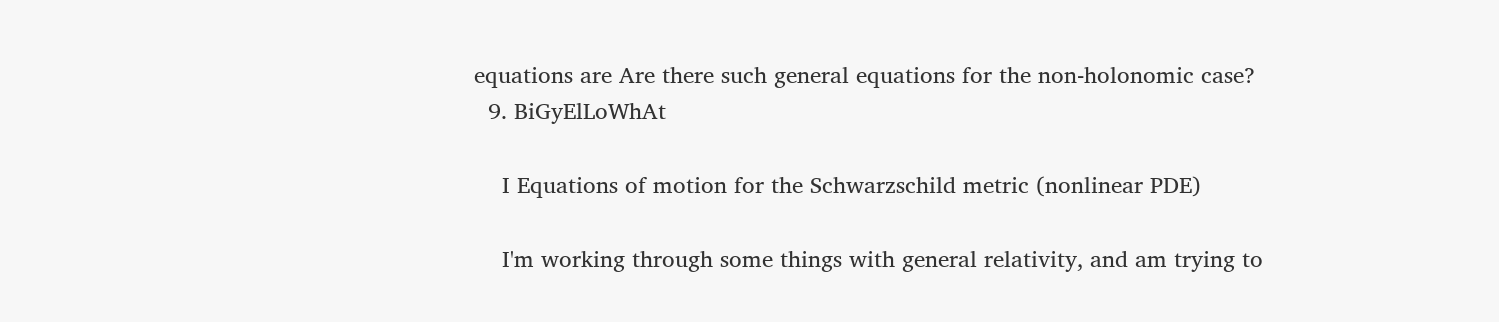equations are Are there such general equations for the non-holonomic case?
  9. BiGyElLoWhAt

    I Equations of motion for the Schwarzschild metric (nonlinear PDE)

    I'm working through some things with general relativity, and am trying to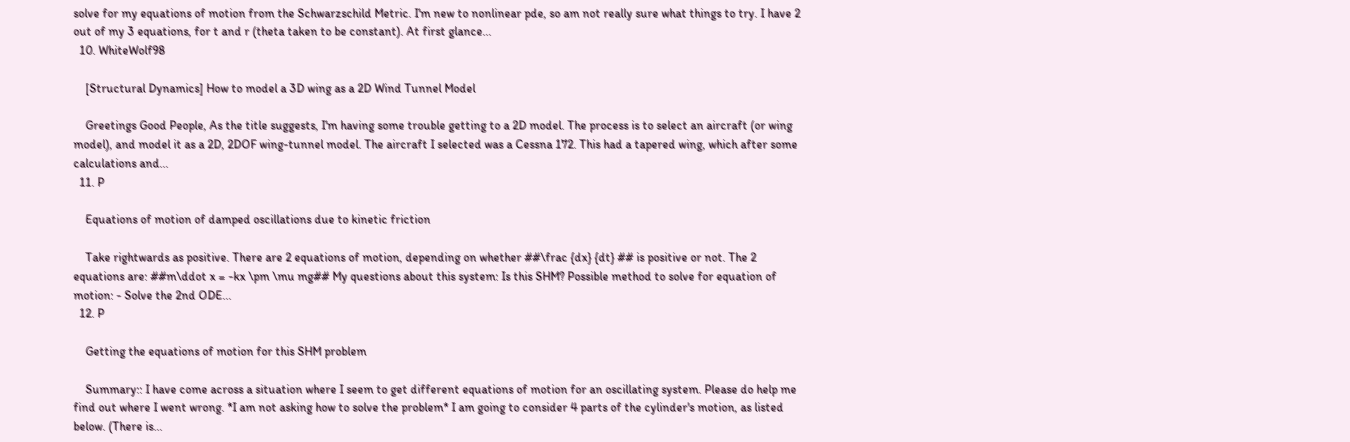solve for my equations of motion from the Schwarzschild Metric. I'm new to nonlinear pde, so am not really sure what things to try. I have 2 out of my 3 equations, for t and r (theta taken to be constant). At first glance...
  10. WhiteWolf98

    [Structural Dynamics] How to model a 3D wing as a 2D Wind Tunnel Model

    Greetings Good People, As the title suggests, I'm having some trouble getting to a 2D model. The process is to select an aircraft (or wing model), and model it as a 2D, 2DOF wing-tunnel model. The aircraft I selected was a Cessna 172. This had a tapered wing, which after some calculations and...
  11. P

    Equations of motion of damped oscillations due to kinetic friction

    Take rightwards as positive. There are 2 equations of motion, depending on whether ##\frac {dx} {dt} ## is positive or not. The 2 equations are: ##m\ddot x = -kx \pm \mu mg## My questions about this system: Is this SHM? Possible method to solve for equation of motion: - Solve the 2nd ODE...
  12. P

    Getting the equations of motion for this SHM problem

    Summary:: I have come across a situation where I seem to get different equations of motion for an oscillating system. Please do help me find out where I went wrong. *I am not asking how to solve the problem* I am going to consider 4 parts of the cylinder's motion, as listed below. (There is...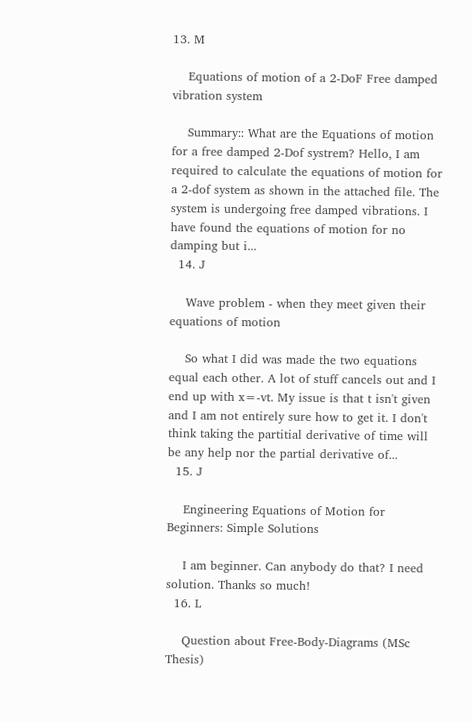13. M

    Equations of motion of a 2-DoF Free damped vibration system

    Summary:: What are the Equations of motion for a free damped 2-Dof systrem? Hello, I am required to calculate the equations of motion for a 2-dof system as shown in the attached file. The system is undergoing free damped vibrations. I have found the equations of motion for no damping but i...
  14. J

    Wave problem - when they meet given their equations of motion

    So what I did was made the two equations equal each other. A lot of stuff cancels out and I end up with x=-vt. My issue is that t isn't given and I am not entirely sure how to get it. I don't think taking the partitial derivative of time will be any help nor the partial derivative of...
  15. J

    Engineering Equations of Motion for Beginners: Simple Solutions

    I am beginner. Can anybody do that? I need solution. Thanks so much!
  16. L

    Question about Free-Body-Diagrams (MSc Thesis)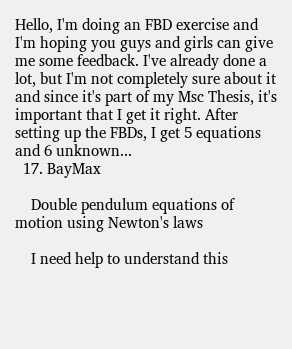Hello, I'm doing an FBD exercise and I'm hoping you guys and girls can give me some feedback. I've already done a lot, but I'm not completely sure about it and since it's part of my Msc Thesis, it's important that I get it right. After setting up the FBDs, I get 5 equations and 6 unknown...
  17. BayMax

    Double pendulum equations of motion using Newton's laws

    I need help to understand this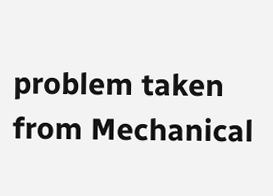problem taken from Mechanical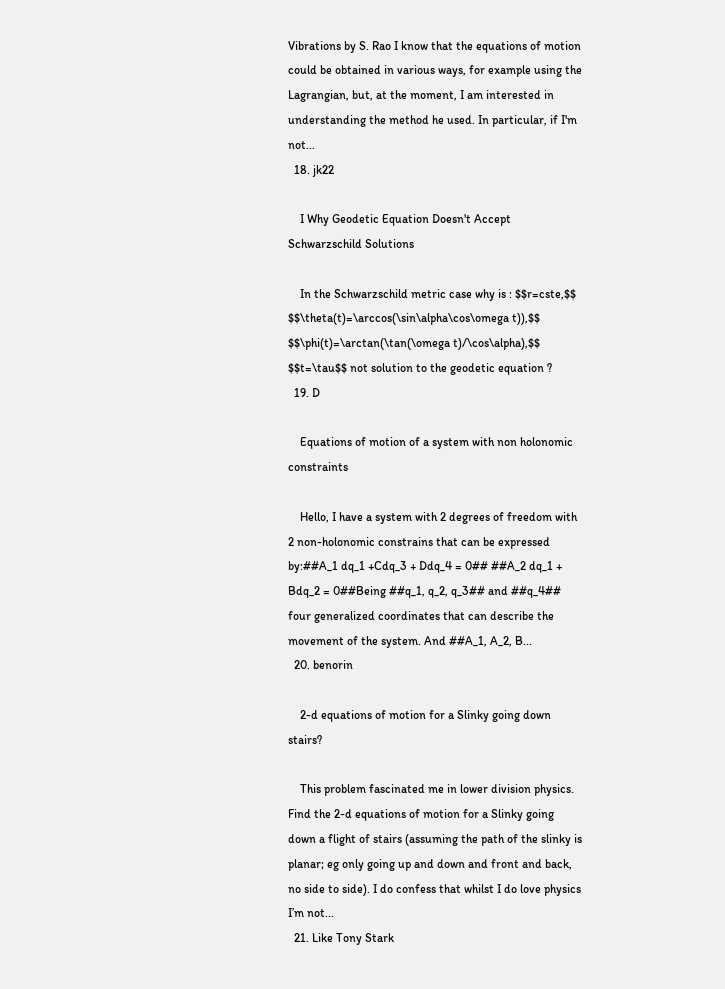Vibrations by S. Rao I know that the equations of motion could be obtained in various ways, for example using the Lagrangian, but, at the moment, I am interested in understanding the method he used. In particular, if I'm not...
  18. jk22

    I Why Geodetic Equation Doesn't Accept Schwarzschild Solutions

    In the Schwarzschild metric case why is : $$r=cste,$$ $$\theta(t)=\arccos(\sin\alpha\cos\omega t)),$$ $$\phi(t)=\arctan(\tan(\omega t)/\cos\alpha),$$ $$t=\tau$$ not solution to the geodetic equation ?
  19. D

    Equations of motion of a system with non holonomic constraints

    Hello, I have a system with 2 degrees of freedom with 2 non-holonomic constrains that can be expressed by:##A_1 dq_1 +Cdq_3 + Ddq_4 = 0## ##A_2 dq_1 + Bdq_2 = 0##Being ##q_1, q_2, q_3## and ##q_4## four generalized coordinates that can describe the movement of the system. And ##A_1, A_2, B...
  20. benorin

    2-d equations of motion for a Slinky going down stairs?

    This problem fascinated me in lower division physics. Find the 2-d equations of motion for a Slinky going down a flight of stairs (assuming the path of the slinky is planar; eg only going up and down and front and back, no side to side). I do confess that whilst I do love physics I’m not...
  21. Like Tony Stark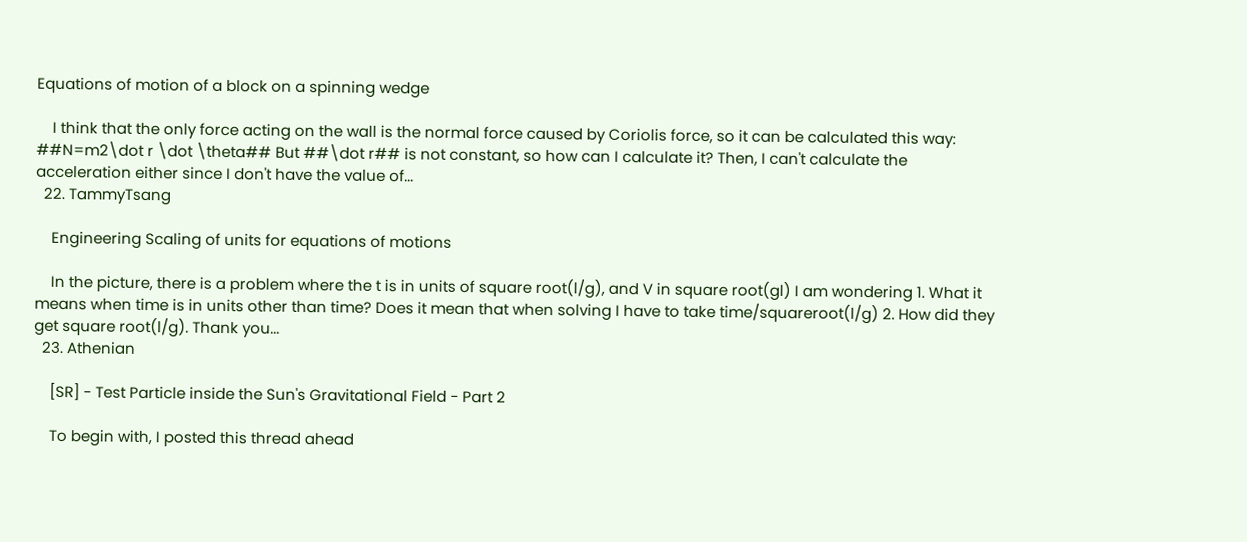Equations of motion of a block on a spinning wedge

    I think that the only force acting on the wall is the normal force caused by Coriolis force, so it can be calculated this way: ##N=m2\dot r \dot \theta## But ##\dot r## is not constant, so how can I calculate it? Then, I can't calculate the acceleration either since I don't have the value of...
  22. TammyTsang

    Engineering Scaling of units for equations of motions

    In the picture, there is a problem where the t is in units of square root(l/g), and V in square root(gl) I am wondering 1. What it means when time is in units other than time? Does it mean that when solving I have to take time/squareroot(l/g) 2. How did they get square root(l/g). Thank you...
  23. Athenian

    [SR] - Test Particle inside the Sun's Gravitational Field - Part 2

    To begin with, I posted this thread ahead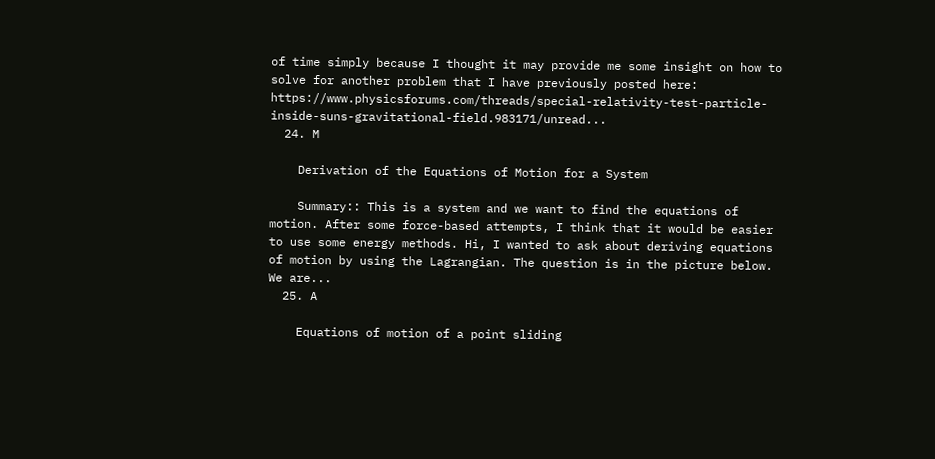of time simply because I thought it may provide me some insight on how to solve for another problem that I have previously posted here: https://www.physicsforums.com/threads/special-relativity-test-particle-inside-suns-gravitational-field.983171/unread...
  24. M

    Derivation of the Equations of Motion for a System

    Summary:: This is a system and we want to find the equations of motion. After some force-based attempts, I think that it would be easier to use some energy methods. Hi, I wanted to ask about deriving equations of motion by using the Lagrangian. The question is in the picture below. We are...
  25. A

    Equations of motion of a point sliding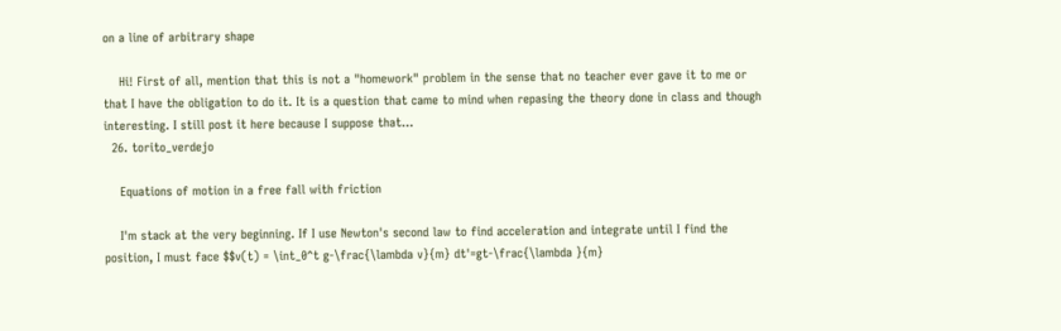on a line of arbitrary shape

    Hi! First of all, mention that this is not a "homework" problem in the sense that no teacher ever gave it to me or that I have the obligation to do it. It is a question that came to mind when repasing the theory done in class and though interesting. I still post it here because I suppose that...
  26. torito_verdejo

    Equations of motion in a free fall with friction

    I'm stack at the very beginning. If I use Newton's second law to find acceleration and integrate until I find the position, I must face $$v(t) = \int_0^t g-\frac{\lambda v}{m} dt'=gt-\frac{\lambda }{m}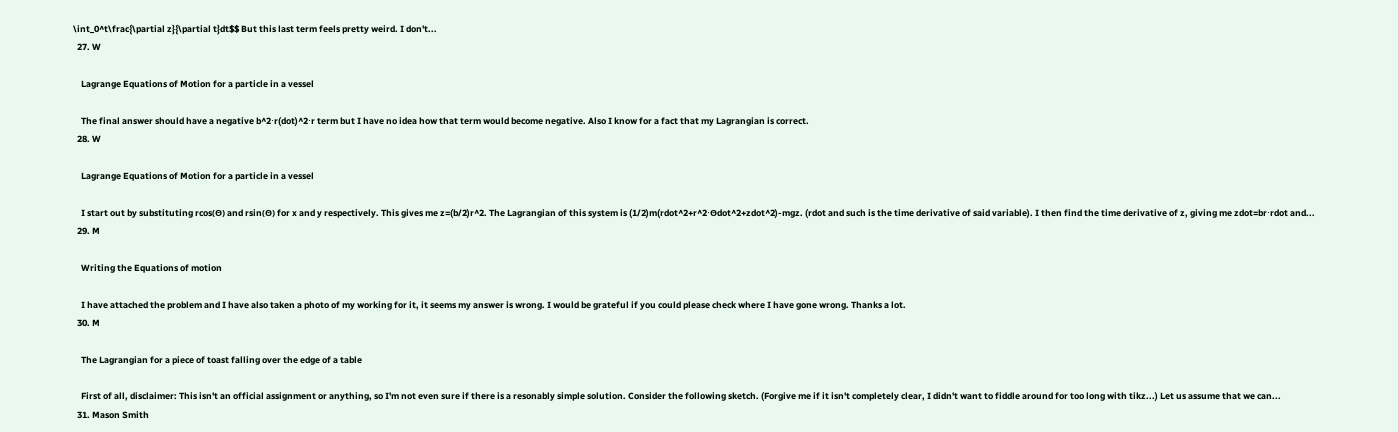\int_0^t\frac{\partial z}{\partial t}dt$$ But this last term feels pretty weird. I don't...
  27. W

    Lagrange Equations of Motion for a particle in a vessel

    The final answer should have a negative b^2⋅r(dot)^2⋅r term but I have no idea how that term would become negative. Also I know for a fact that my Lagrangian is correct.
  28. W

    Lagrange Equations of Motion for a particle in a vessel

    I start out by substituting rcos(Θ) and rsin(Θ) for x and y respectively. This gives me z=(b/2)r^2. The Lagrangian of this system is (1/2)m(rdot^2+r^2⋅Θdot^2+zdot^2)-mgz. (rdot and such is the time derivative of said variable). I then find the time derivative of z, giving me zdot=br⋅rdot and...
  29. M

    Writing the Equations of motion

    I have attached the problem and I have also taken a photo of my working for it, it seems my answer is wrong. I would be grateful if you could please check where I have gone wrong. Thanks a lot.
  30. M

    The Lagrangian for a piece of toast falling over the edge of a table

    First of all, disclaimer: This isn't an official assignment or anything, so I'm not even sure if there is a resonably simple solution. Consider the following sketch. (Forgive me if it isn't completely clear, I didn't want to fiddle around for too long with tikz...) Let us assume that we can...
  31. Mason Smith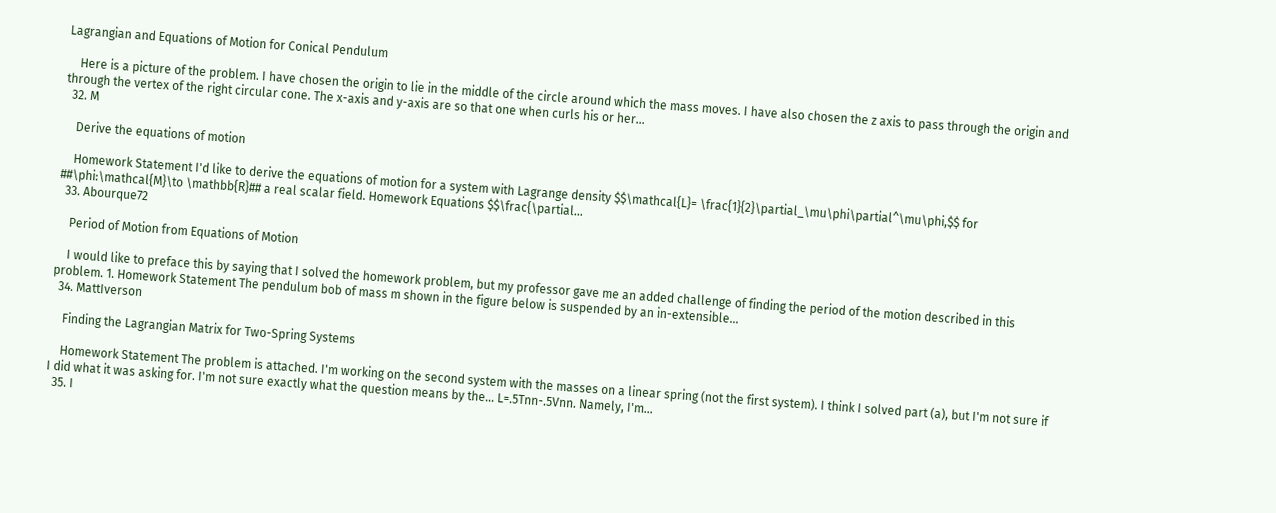Lagrangian and Equations of Motion for Conical Pendulum

    Here is a picture of the problem. I have chosen the origin to lie in the middle of the circle around which the mass moves. I have also chosen the z axis to pass through the origin and through the vertex of the right circular cone. The x-axis and y-axis are so that one when curls his or her...
  32. M

    Derive the equations of motion

    Homework Statement I'd like to derive the equations of motion for a system with Lagrange density $$\mathcal{L}= \frac{1}{2}\partial_\mu\phi\partial^\mu\phi,$$ for ##\phi:\mathcal{M}\to \mathbb{R}## a real scalar field. Homework Equations $$\frac{\partial...
  33. Abourque72

    Period of Motion from Equations of Motion

    I would like to preface this by saying that I solved the homework problem, but my professor gave me an added challenge of finding the period of the motion described in this problem. 1. Homework Statement The pendulum bob of mass m shown in the figure below is suspended by an in-extensible...
  34. MattIverson

    Finding the Lagrangian Matrix for Two-Spring Systems

    Homework Statement The problem is attached. I'm working on the second system with the masses on a linear spring (not the first system). I think I solved part (a), but I'm not sure if I did what it was asking for. I'm not sure exactly what the question means by the... L=.5Tnn-.5Vnn. Namely, I'm...
  35. I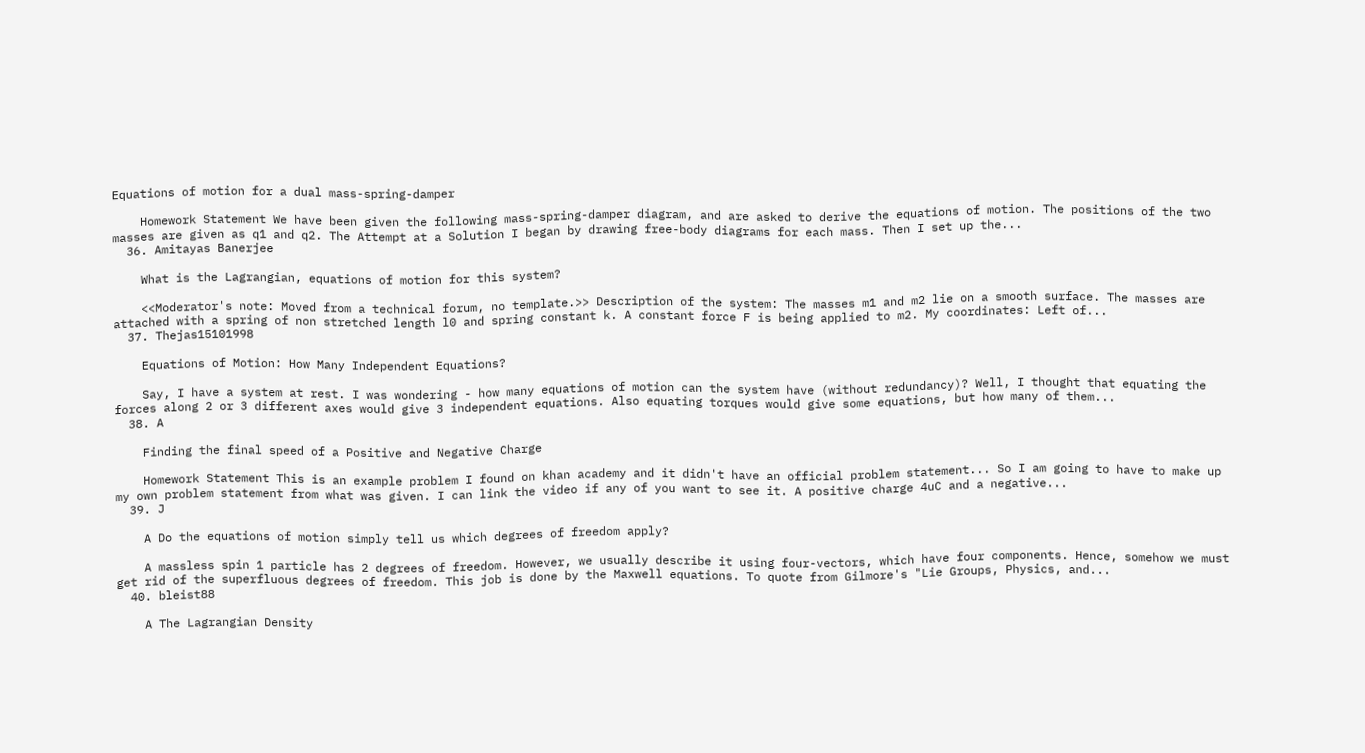Equations of motion for a dual mass-spring-damper

    Homework Statement We have been given the following mass-spring-damper diagram, and are asked to derive the equations of motion. The positions of the two masses are given as q1 and q2. The Attempt at a Solution I began by drawing free-body diagrams for each mass. Then I set up the...
  36. Amitayas Banerjee

    What is the Lagrangian, equations of motion for this system?

    <<Moderator's note: Moved from a technical forum, no template.>> Description of the system: The masses m1 and m2 lie on a smooth surface. The masses are attached with a spring of non stretched length l0 and spring constant k. A constant force F is being applied to m2. My coordinates: Left of...
  37. Thejas15101998

    Equations of Motion: How Many Independent Equations?

    Say, I have a system at rest. I was wondering - how many equations of motion can the system have (without redundancy)? Well, I thought that equating the forces along 2 or 3 different axes would give 3 independent equations. Also equating torques would give some equations, but how many of them...
  38. A

    Finding the final speed of a Positive and Negative Charge

    Homework Statement This is an example problem I found on khan academy and it didn't have an official problem statement... So I am going to have to make up my own problem statement from what was given. I can link the video if any of you want to see it. A positive charge 4uC and a negative...
  39. J

    A Do the equations of motion simply tell us which degrees of freedom apply?

    A massless spin 1 particle has 2 degrees of freedom. However, we usually describe it using four-vectors, which have four components. Hence, somehow we must get rid of the superfluous degrees of freedom. This job is done by the Maxwell equations. To quote from Gilmore's "Lie Groups, Physics, and...
  40. bleist88

    A The Lagrangian Density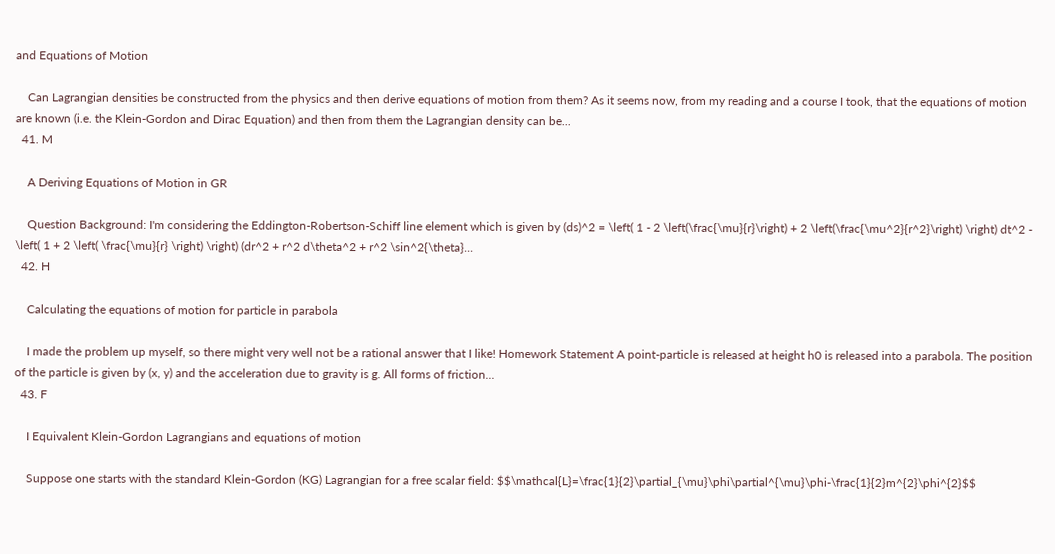and Equations of Motion

    Can Lagrangian densities be constructed from the physics and then derive equations of motion from them? As it seems now, from my reading and a course I took, that the equations of motion are known (i.e. the Klein-Gordon and Dirac Equation) and then from them the Lagrangian density can be...
  41. M

    A Deriving Equations of Motion in GR

    Question Background: I'm considering the Eddington-Robertson-Schiff line element which is given by (ds)^2 = \left( 1 - 2 \left(\frac{\mu}{r}\right) + 2 \left(\frac{\mu^2}{r^2}\right) \right) dt^2 - \left( 1 + 2 \left( \frac{\mu}{r} \right) \right) (dr^2 + r^2 d\theta^2 + r^2 \sin^2{\theta}...
  42. H

    Calculating the equations of motion for particle in parabola

    I made the problem up myself, so there might very well not be a rational answer that I like! Homework Statement A point-particle is released at height h0 is released into a parabola. The position of the particle is given by (x, y) and the acceleration due to gravity is g. All forms of friction...
  43. F

    I Equivalent Klein-Gordon Lagrangians and equations of motion

    Suppose one starts with the standard Klein-Gordon (KG) Lagrangian for a free scalar field: $$\mathcal{L}=\frac{1}{2}\partial_{\mu}\phi\partial^{\mu}\phi-\frac{1}{2}m^{2}\phi^{2}$$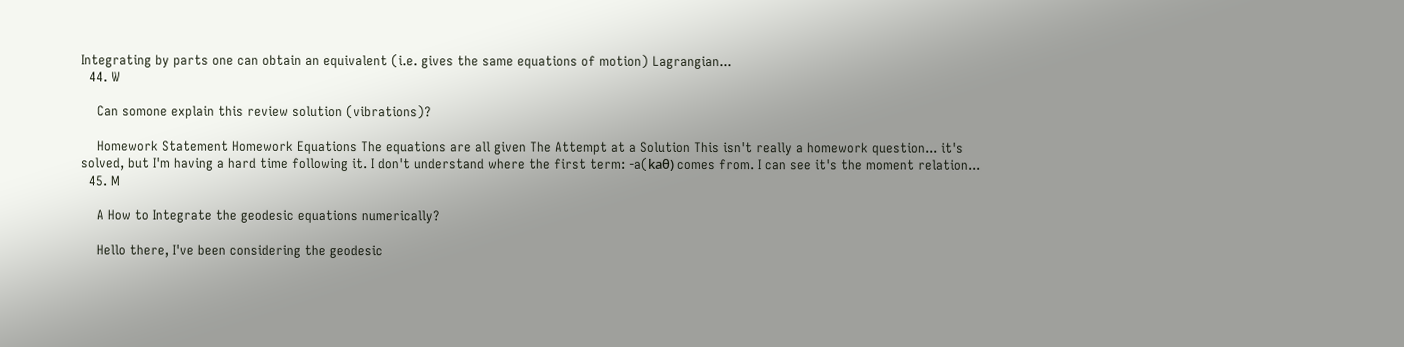Integrating by parts one can obtain an equivalent (i.e. gives the same equations of motion) Lagrangian...
  44. W

    Can somone explain this review solution (vibrations)?

    Homework Statement Homework Equations The equations are all given The Attempt at a Solution This isn't really a homework question... it's solved, but I'm having a hard time following it. I don't understand where the first term: -a(kaθ) comes from. I can see it's the moment relation...
  45. M

    A How to Integrate the geodesic equations numerically?

    Hello there, I've been considering the geodesic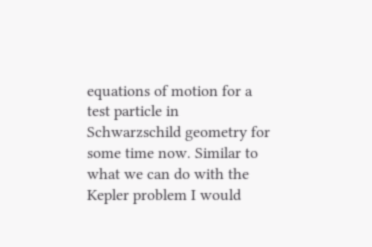equations of motion for a test particle in Schwarzschild geometry for some time now. Similar to what we can do with the Kepler problem I would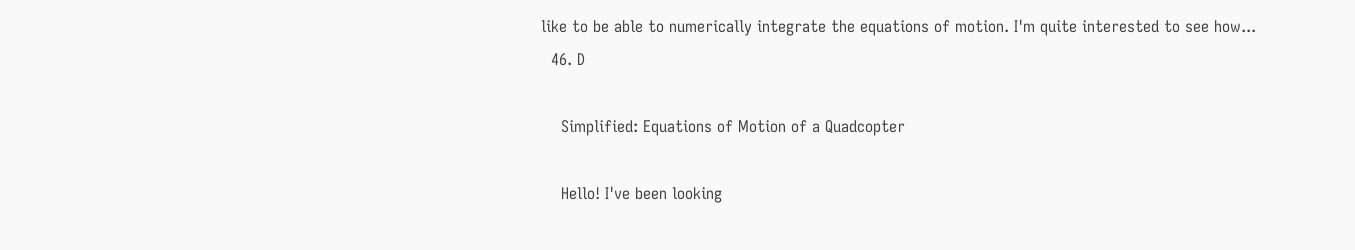like to be able to numerically integrate the equations of motion. I'm quite interested to see how...
  46. D

    Simplified: Equations of Motion of a Quadcopter

    Hello! I've been looking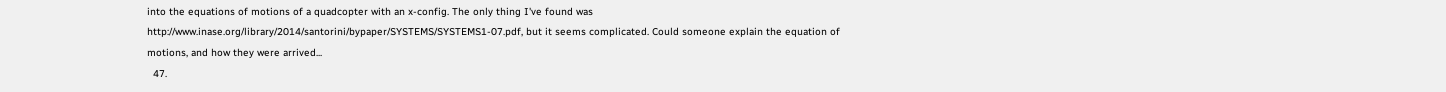into the equations of motions of a quadcopter with an x-config. The only thing I've found was http://www.inase.org/library/2014/santorini/bypaper/SYSTEMS/SYSTEMS1-07.pdf, but it seems complicated. Could someone explain the equation of motions, and how they were arrived...
  47.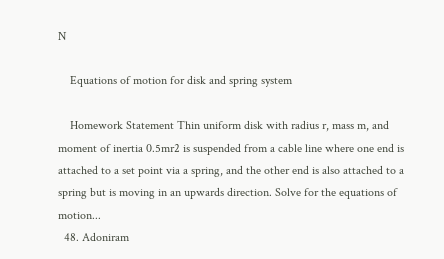N

    Equations of motion for disk and spring system

    Homework Statement Thin uniform disk with radius r, mass m, and moment of inertia 0.5mr2 is suspended from a cable line where one end is attached to a set point via a spring, and the other end is also attached to a spring but is moving in an upwards direction. Solve for the equations of motion...
  48. Adoniram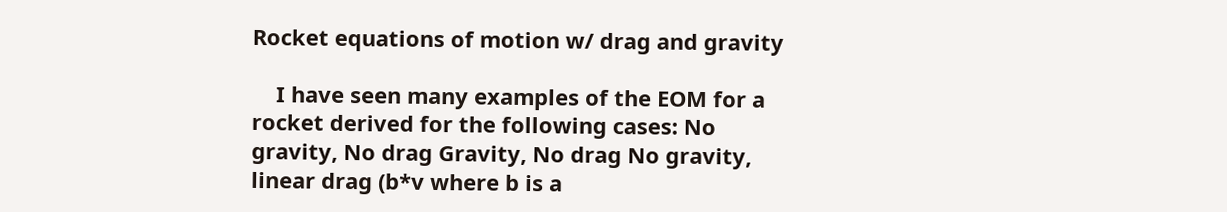Rocket equations of motion w/ drag and gravity

    I have seen many examples of the EOM for a rocket derived for the following cases: No gravity, No drag Gravity, No drag No gravity, linear drag (b*v where b is a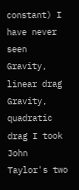constant) I have never seen Gravity, linear drag Gravity, quadratic drag I took John Taylor's two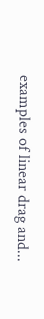examples of linear drag and...